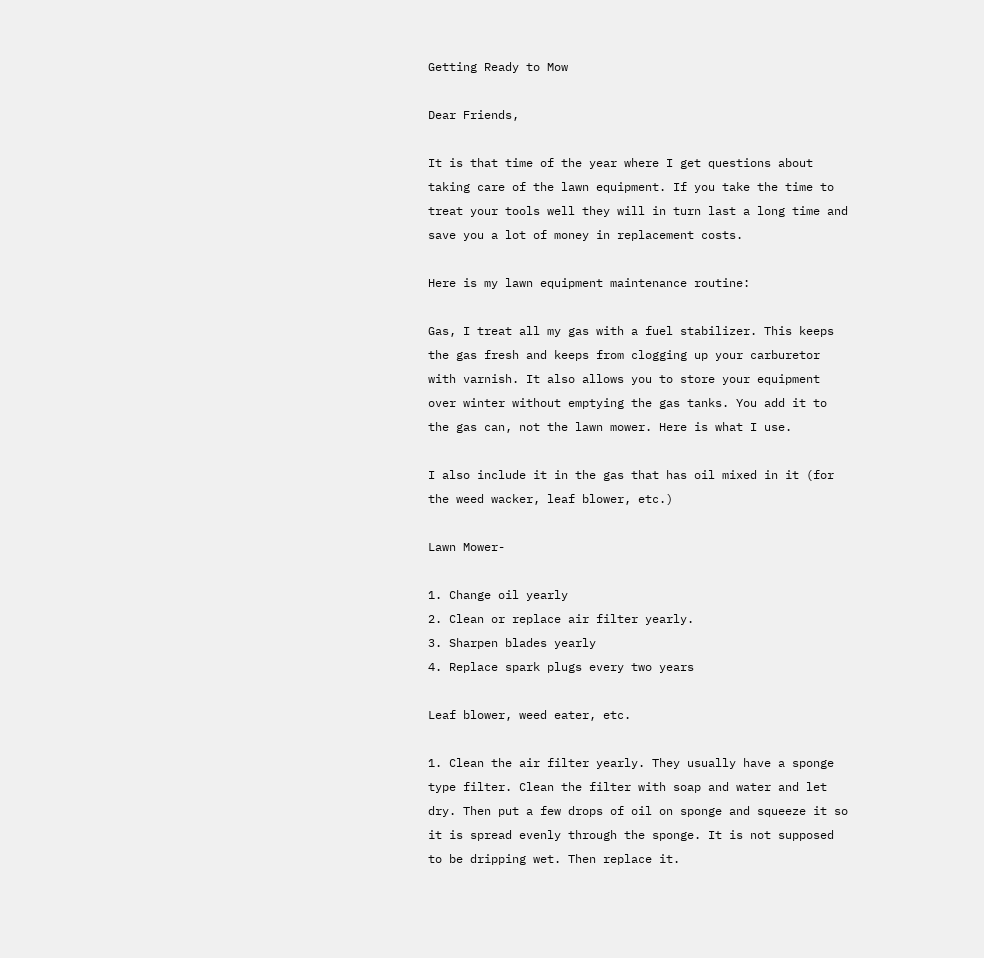Getting Ready to Mow

Dear Friends,

It is that time of the year where I get questions about taking care of the lawn equipment. If you take the time to treat your tools well they will in turn last a long time and save you a lot of money in replacement costs.

Here is my lawn equipment maintenance routine:

Gas, I treat all my gas with a fuel stabilizer. This keeps the gas fresh and keeps from clogging up your carburetor with varnish. It also allows you to store your equipment over winter without emptying the gas tanks. You add it to the gas can, not the lawn mower. Here is what I use.

I also include it in the gas that has oil mixed in it (for the weed wacker, leaf blower, etc.)

Lawn Mower-

1. Change oil yearly
2. Clean or replace air filter yearly.
3. Sharpen blades yearly
4. Replace spark plugs every two years

Leaf blower, weed eater, etc.

1. Clean the air filter yearly. They usually have a sponge type filter. Clean the filter with soap and water and let dry. Then put a few drops of oil on sponge and squeeze it so it is spread evenly through the sponge. It is not supposed to be dripping wet. Then replace it.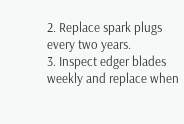2. Replace spark plugs every two years.
3. Inspect edger blades weekly and replace when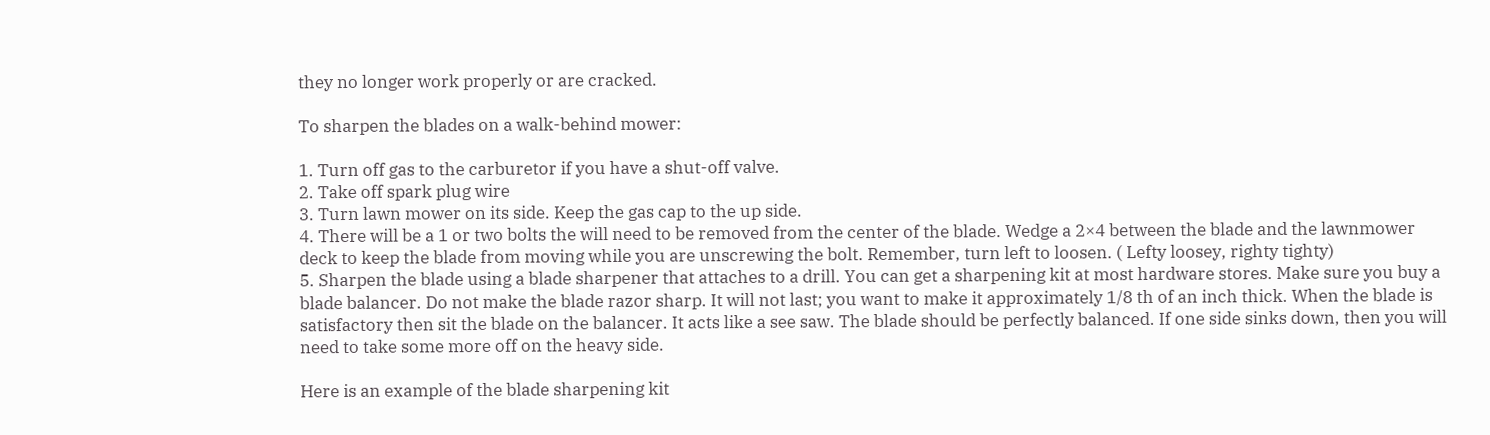they no longer work properly or are cracked.

To sharpen the blades on a walk-behind mower:

1. Turn off gas to the carburetor if you have a shut-off valve.
2. Take off spark plug wire
3. Turn lawn mower on its side. Keep the gas cap to the up side.
4. There will be a 1 or two bolts the will need to be removed from the center of the blade. Wedge a 2×4 between the blade and the lawnmower deck to keep the blade from moving while you are unscrewing the bolt. Remember, turn left to loosen. ( Lefty loosey, righty tighty)
5. Sharpen the blade using a blade sharpener that attaches to a drill. You can get a sharpening kit at most hardware stores. Make sure you buy a blade balancer. Do not make the blade razor sharp. It will not last; you want to make it approximately 1/8 th of an inch thick. When the blade is satisfactory then sit the blade on the balancer. It acts like a see saw. The blade should be perfectly balanced. If one side sinks down, then you will need to take some more off on the heavy side.

Here is an example of the blade sharpening kit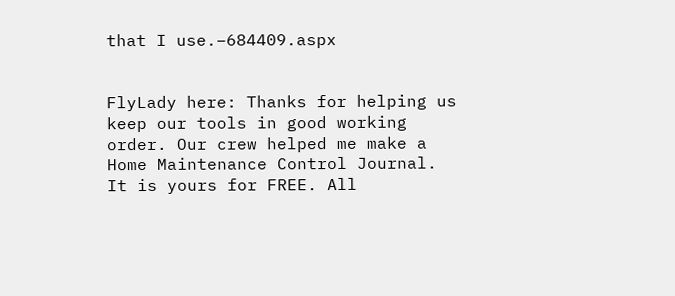that I use.–684409.aspx


FlyLady here: Thanks for helping us keep our tools in good working order. Our crew helped me make a Home Maintenance Control Journal. It is yours for FREE. All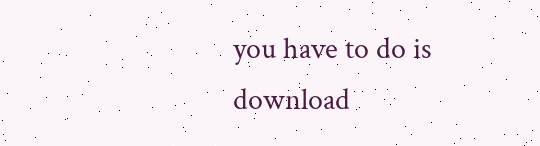you have to do is download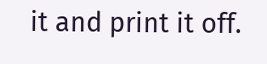it and print it off.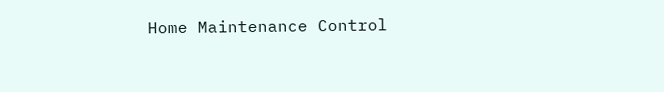Home Maintenance Control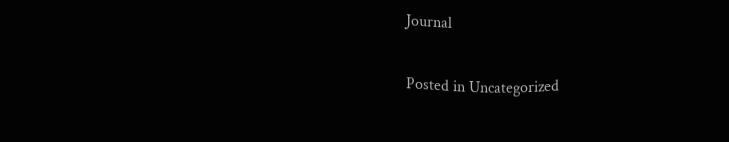Journal


Posted in Uncategorized